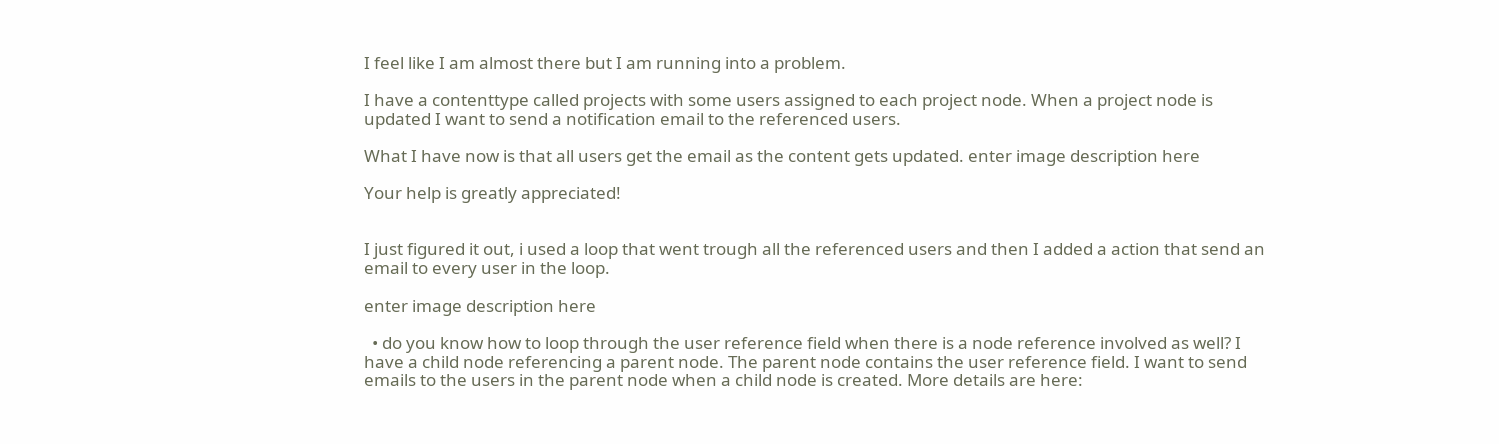I feel like I am almost there but I am running into a problem.

I have a contenttype called projects with some users assigned to each project node. When a project node is updated I want to send a notification email to the referenced users.

What I have now is that all users get the email as the content gets updated. enter image description here

Your help is greatly appreciated!


I just figured it out, i used a loop that went trough all the referenced users and then I added a action that send an email to every user in the loop.

enter image description here

  • do you know how to loop through the user reference field when there is a node reference involved as well? I have a child node referencing a parent node. The parent node contains the user reference field. I want to send emails to the users in the parent node when a child node is created. More details are here: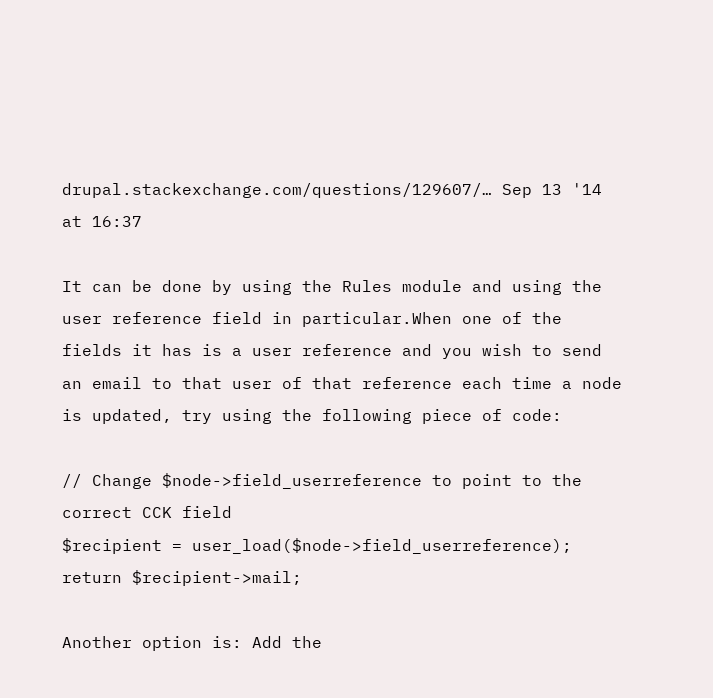drupal.stackexchange.com/questions/129607/… Sep 13 '14 at 16:37

It can be done by using the Rules module and using the user reference field in particular.When one of the fields it has is a user reference and you wish to send an email to that user of that reference each time a node is updated, try using the following piece of code:

// Change $node->field_userreference to point to the correct CCK field
$recipient = user_load($node->field_userreference);
return $recipient->mail;

Another option is: Add the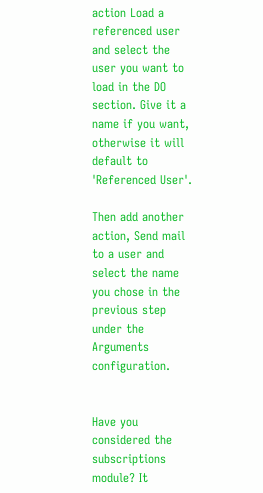action Load a referenced user and select the user you want to load in the DO section. Give it a name if you want, otherwise it will default to 'Referenced User'.

Then add another action, Send mail to a user and select the name you chose in the previous step under the Arguments configuration.


Have you considered the subscriptions module? It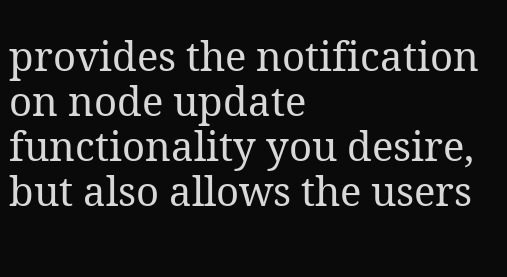provides the notification on node update functionality you desire, but also allows the users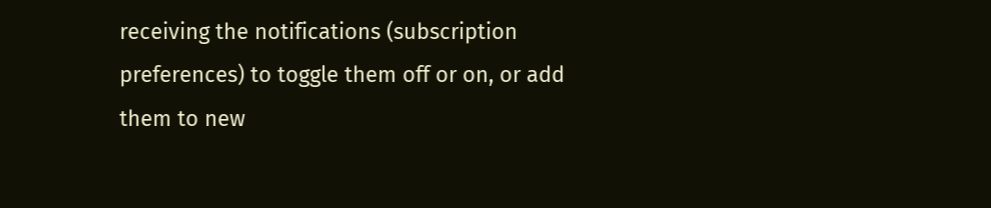receiving the notifications (subscription preferences) to toggle them off or on, or add them to new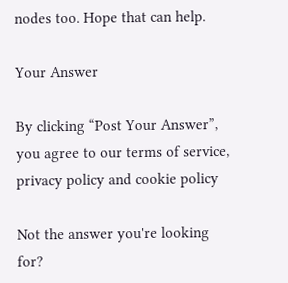nodes too. Hope that can help.

Your Answer

By clicking “Post Your Answer”, you agree to our terms of service, privacy policy and cookie policy

Not the answer you're looking for?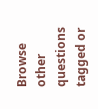Browse other questions tagged or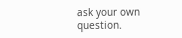ask your own question.